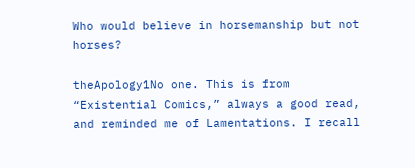Who would believe in horsemanship but not horses?

theApology1No one. This is from “Existential Comics,” always a good read, and reminded me of Lamentations. I recall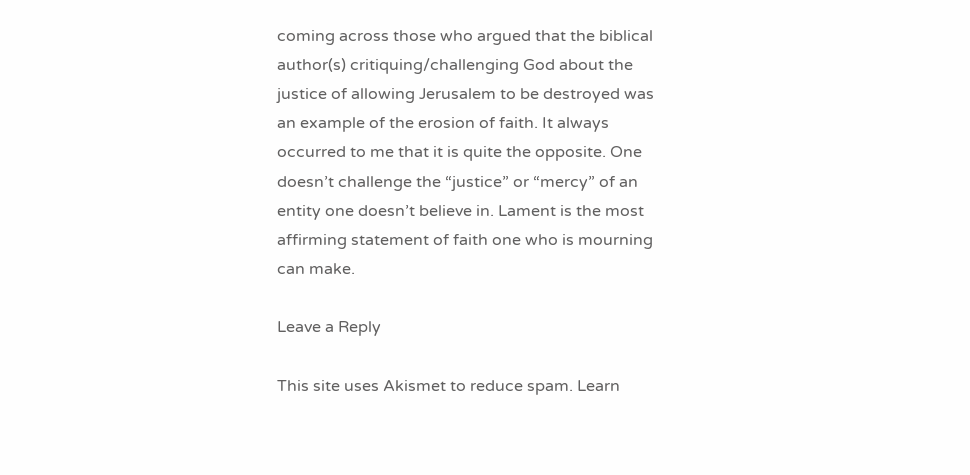coming across those who argued that the biblical author(s) critiquing/challenging God about the justice of allowing Jerusalem to be destroyed was an example of the erosion of faith. It always occurred to me that it is quite the opposite. One doesn’t challenge the “justice” or “mercy” of an entity one doesn’t believe in. Lament is the most affirming statement of faith one who is mourning can make.

Leave a Reply

This site uses Akismet to reduce spam. Learn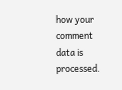how your comment data is processed.